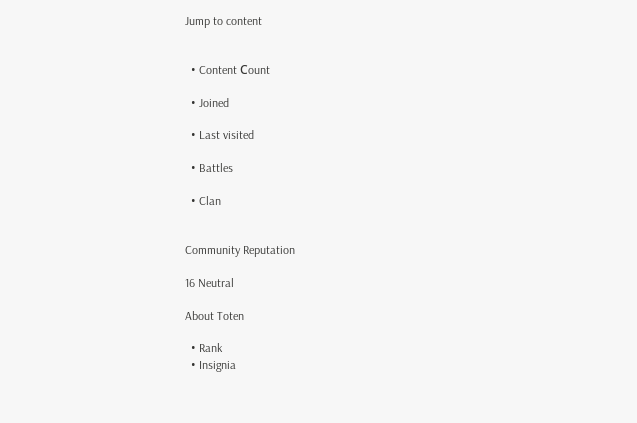Jump to content


  • Content Сount

  • Joined

  • Last visited

  • Battles

  • Clan


Community Reputation

16 Neutral

About Toten

  • Rank
  • Insignia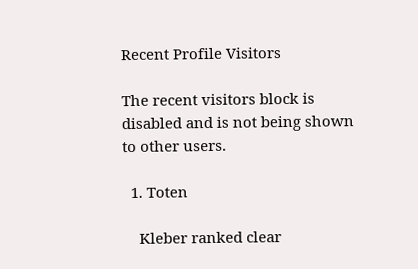Recent Profile Visitors

The recent visitors block is disabled and is not being shown to other users.

  1. Toten

    Kleber ranked clear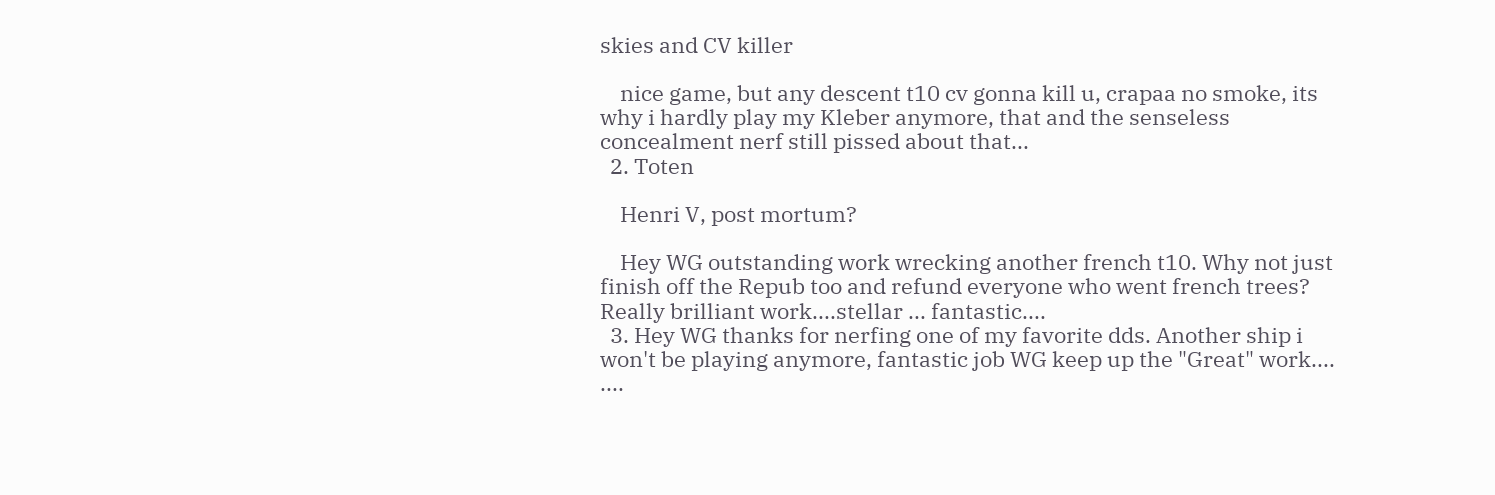skies and CV killer

    nice game, but any descent t10 cv gonna kill u, crapaa no smoke, its why i hardly play my Kleber anymore, that and the senseless concealment nerf still pissed about that...
  2. Toten

    Henri V, post mortum?

    Hey WG outstanding work wrecking another french t10. Why not just finish off the Repub too and refund everyone who went french trees? Really brilliant work....stellar ... fantastic....
  3. Hey WG thanks for nerfing one of my favorite dds. Another ship i won't be playing anymore, fantastic job WG keep up the "Great" work.... ....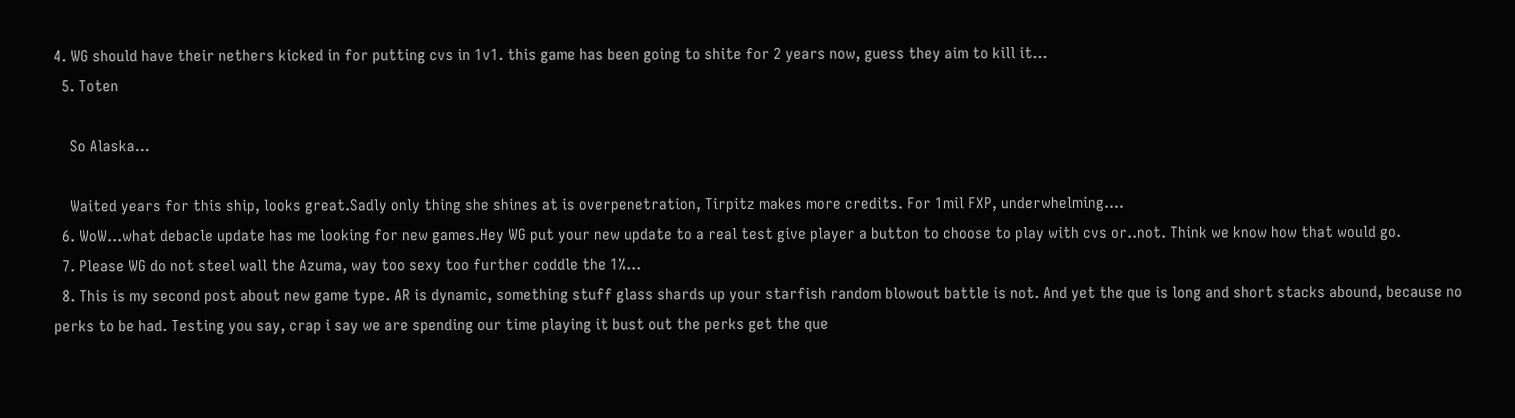4. WG should have their nethers kicked in for putting cvs in 1v1. this game has been going to shite for 2 years now, guess they aim to kill it...
  5. Toten

    So Alaska...

    Waited years for this ship, looks great.Sadly only thing she shines at is overpenetration, Tirpitz makes more credits. For 1mil FXP, underwhelming....
  6. WoW...what debacle update has me looking for new games.Hey WG put your new update to a real test give player a button to choose to play with cvs or..not. Think we know how that would go.
  7. Please WG do not steel wall the Azuma, way too sexy too further coddle the 1%...
  8. This is my second post about new game type. AR is dynamic, something stuff glass shards up your starfish random blowout battle is not. And yet the que is long and short stacks abound, because no perks to be had. Testing you say, crap i say we are spending our time playing it bust out the perks get the que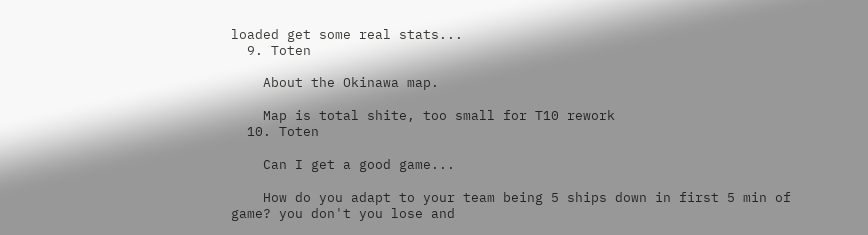loaded get some real stats...
  9. Toten

    About the Okinawa map.

    Map is total shite, too small for T10 rework
  10. Toten

    Can I get a good game...

    How do you adapt to your team being 5 ships down in first 5 min of game? you don't you lose and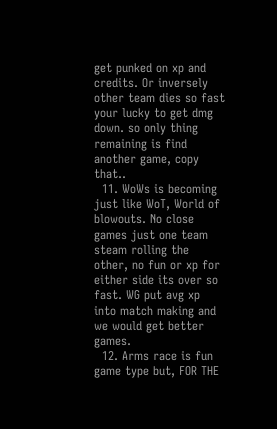get punked on xp and credits. Or inversely other team dies so fast your lucky to get dmg down. so only thing remaining is find another game, copy that..
  11. WoWs is becoming just like WoT, World of blowouts. No close games just one team steam rolling the other, no fun or xp for either side its over so fast. WG put avg xp into match making and we would get better games.
  12. Arms race is fun game type but, FOR THE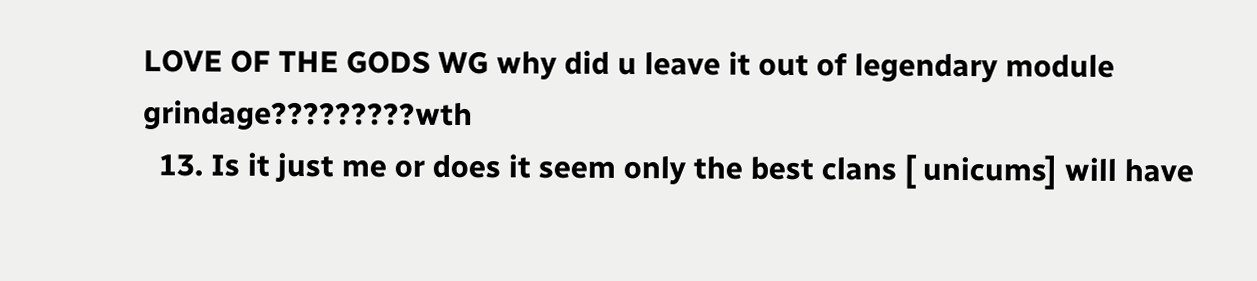LOVE OF THE GODS WG why did u leave it out of legendary module grindage?????????wth
  13. Is it just me or does it seem only the best clans [ unicums] will have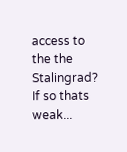access to the the Stalingrad? If so thats weak...